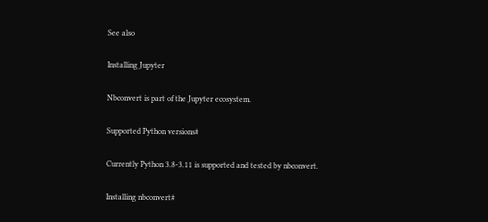See also

Installing Jupyter

Nbconvert is part of the Jupyter ecosystem.

Supported Python versions#

Currently Python 3.8-3.11 is supported and tested by nbconvert.

Installing nbconvert#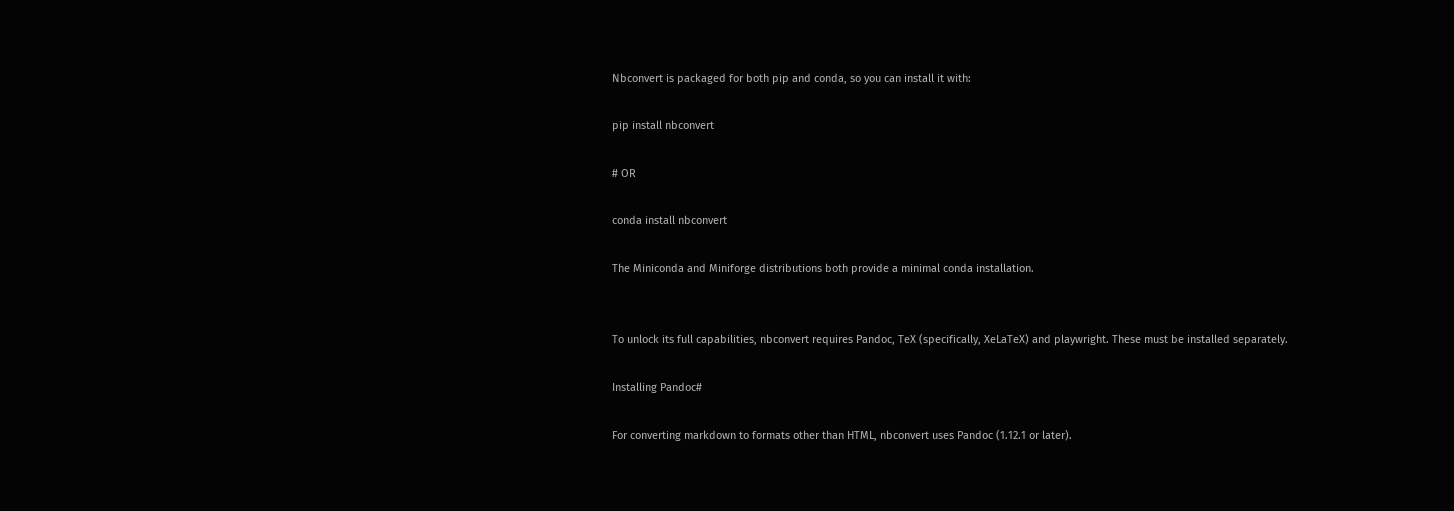Nbconvert is packaged for both pip and conda, so you can install it with:

pip install nbconvert

# OR

conda install nbconvert

The Miniconda and Miniforge distributions both provide a minimal conda installation.


To unlock its full capabilities, nbconvert requires Pandoc, TeX (specifically, XeLaTeX) and playwright. These must be installed separately.

Installing Pandoc#

For converting markdown to formats other than HTML, nbconvert uses Pandoc (1.12.1 or later).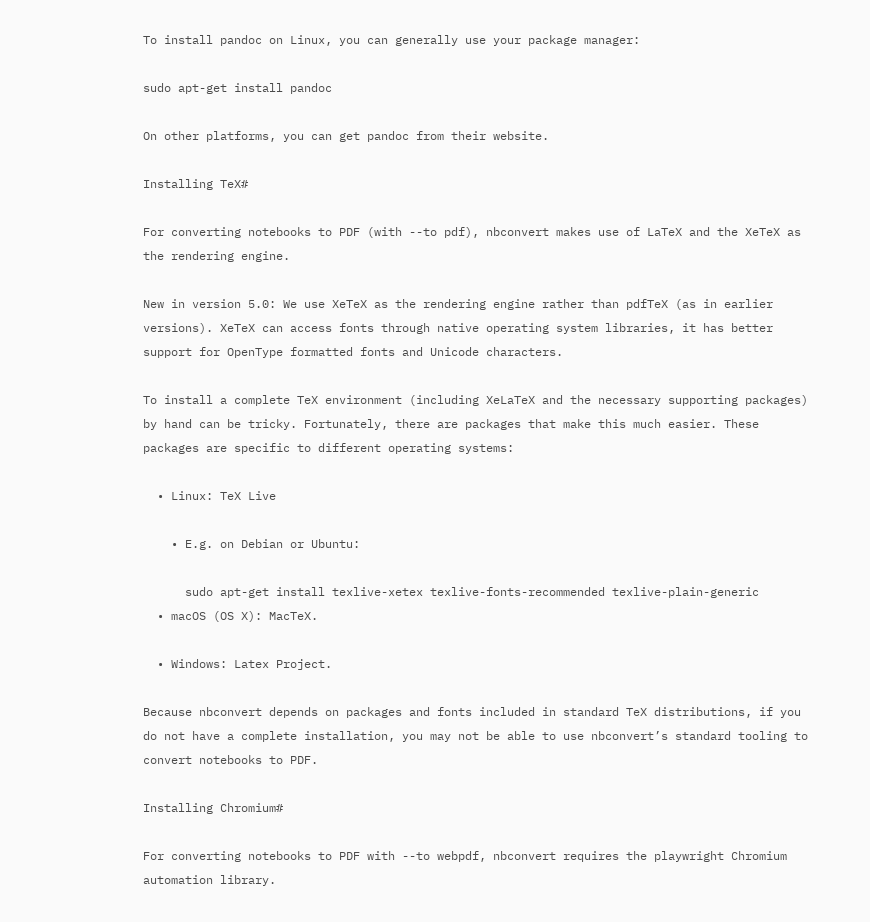To install pandoc on Linux, you can generally use your package manager:

sudo apt-get install pandoc

On other platforms, you can get pandoc from their website.

Installing TeX#

For converting notebooks to PDF (with --to pdf), nbconvert makes use of LaTeX and the XeTeX as the rendering engine.

New in version 5.0: We use XeTeX as the rendering engine rather than pdfTeX (as in earlier versions). XeTeX can access fonts through native operating system libraries, it has better support for OpenType formatted fonts and Unicode characters.

To install a complete TeX environment (including XeLaTeX and the necessary supporting packages) by hand can be tricky. Fortunately, there are packages that make this much easier. These packages are specific to different operating systems:

  • Linux: TeX Live

    • E.g. on Debian or Ubuntu:

      sudo apt-get install texlive-xetex texlive-fonts-recommended texlive-plain-generic
  • macOS (OS X): MacTeX.

  • Windows: Latex Project.

Because nbconvert depends on packages and fonts included in standard TeX distributions, if you do not have a complete installation, you may not be able to use nbconvert’s standard tooling to convert notebooks to PDF.

Installing Chromium#

For converting notebooks to PDF with --to webpdf, nbconvert requires the playwright Chromium automation library.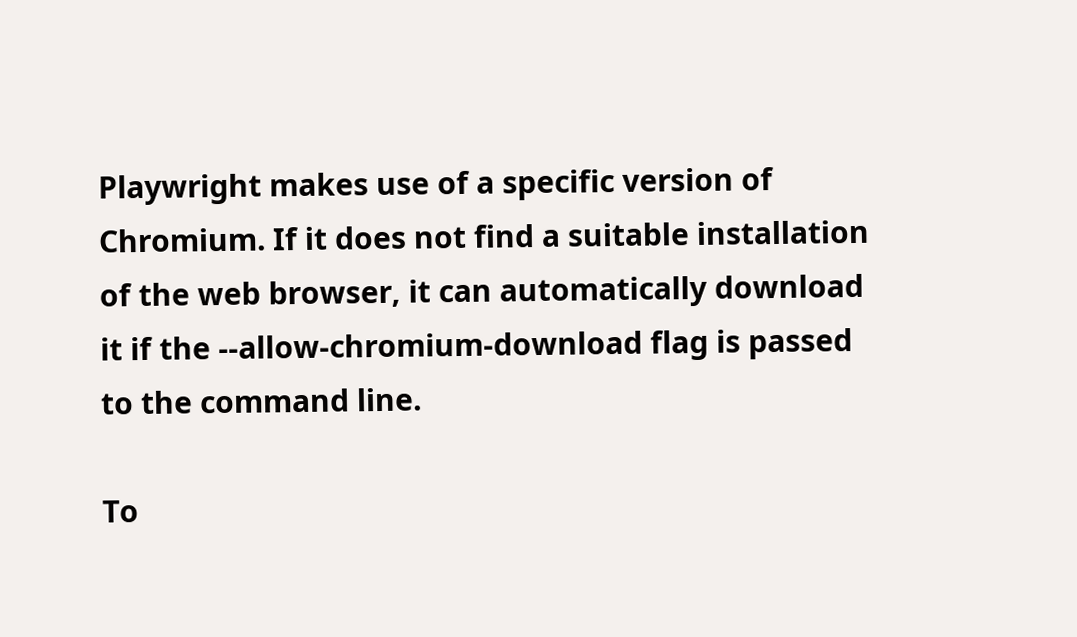Playwright makes use of a specific version of Chromium. If it does not find a suitable installation of the web browser, it can automatically download it if the --allow-chromium-download flag is passed to the command line.

To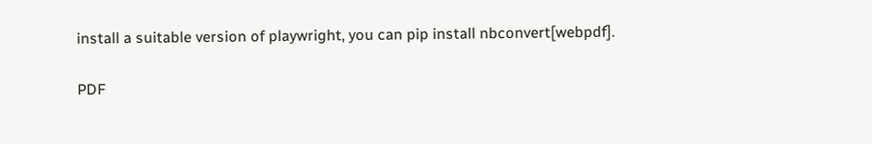install a suitable version of playwright, you can pip install nbconvert[webpdf].

PDF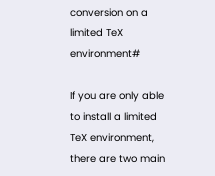conversion on a limited TeX environment#

If you are only able to install a limited TeX environment, there are two main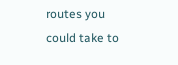routes you could take to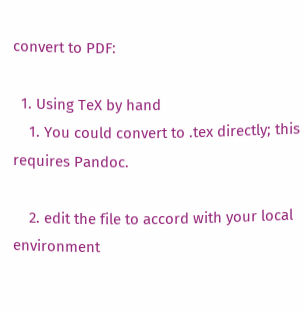convert to PDF:

  1. Using TeX by hand
    1. You could convert to .tex directly; this requires Pandoc.

    2. edit the file to accord with your local environment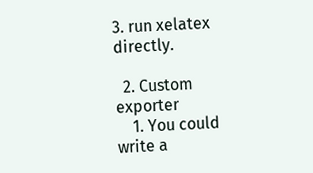3. run xelatex directly.

  2. Custom exporter
    1. You could write a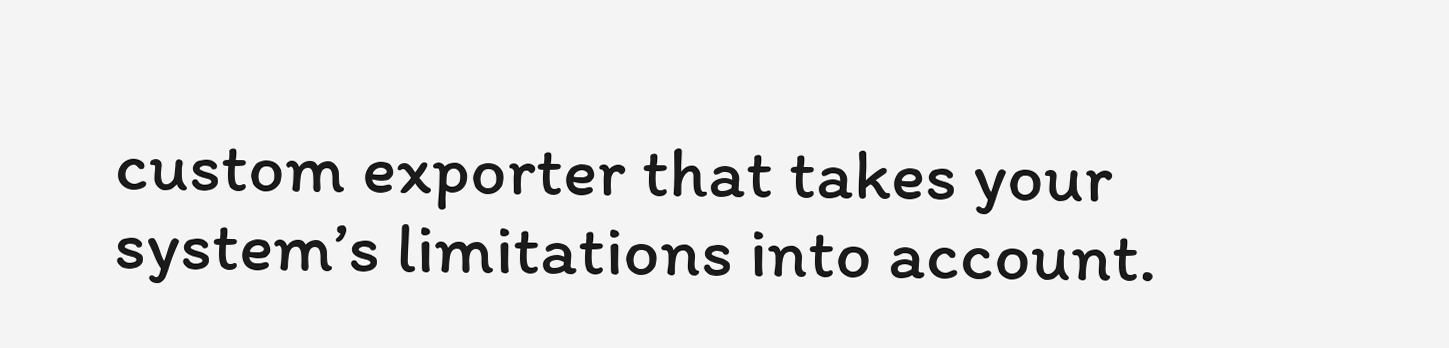custom exporter that takes your system’s limitations into account.